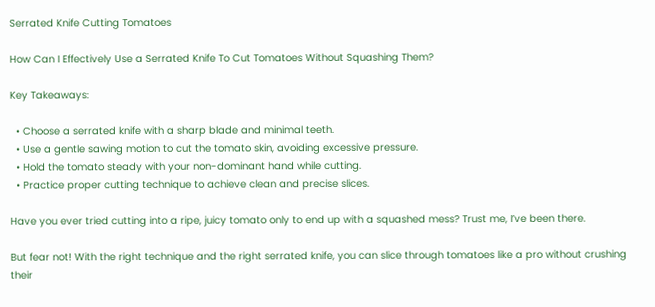Serrated Knife Cutting Tomatoes

How Can I Effectively Use a Serrated Knife To Cut Tomatoes Without Squashing Them?

Key Takeaways:

  • Choose a serrated knife with a sharp blade and minimal teeth.
  • Use a gentle sawing motion to cut the tomato skin, avoiding excessive pressure.
  • Hold the tomato steady with your non-dominant hand while cutting.
  • Practice proper cutting technique to achieve clean and precise slices.

Have you ever tried cutting into a ripe, juicy tomato only to end up with a squashed mess? Trust me, I’ve been there.

But fear not! With the right technique and the right serrated knife, you can slice through tomatoes like a pro without crushing their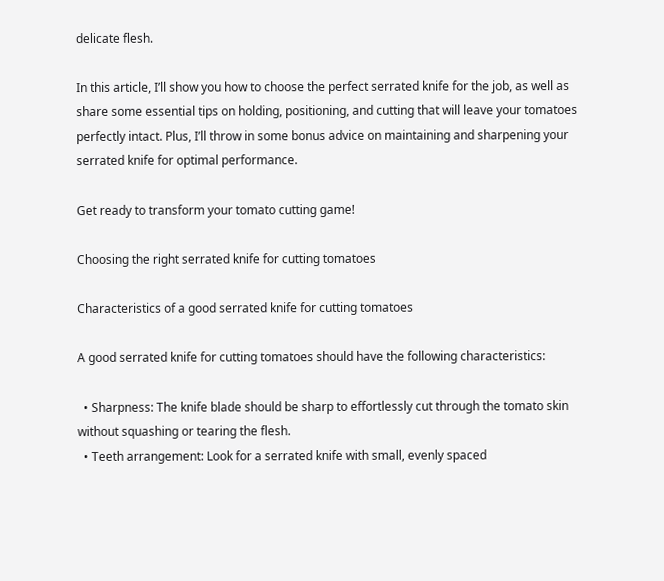delicate flesh.

In this article, I’ll show you how to choose the perfect serrated knife for the job, as well as share some essential tips on holding, positioning, and cutting that will leave your tomatoes perfectly intact. Plus, I’ll throw in some bonus advice on maintaining and sharpening your serrated knife for optimal performance.

Get ready to transform your tomato cutting game!

Choosing the right serrated knife for cutting tomatoes

Characteristics of a good serrated knife for cutting tomatoes

A good serrated knife for cutting tomatoes should have the following characteristics:

  • Sharpness: The knife blade should be sharp to effortlessly cut through the tomato skin without squashing or tearing the flesh.
  • Teeth arrangement: Look for a serrated knife with small, evenly spaced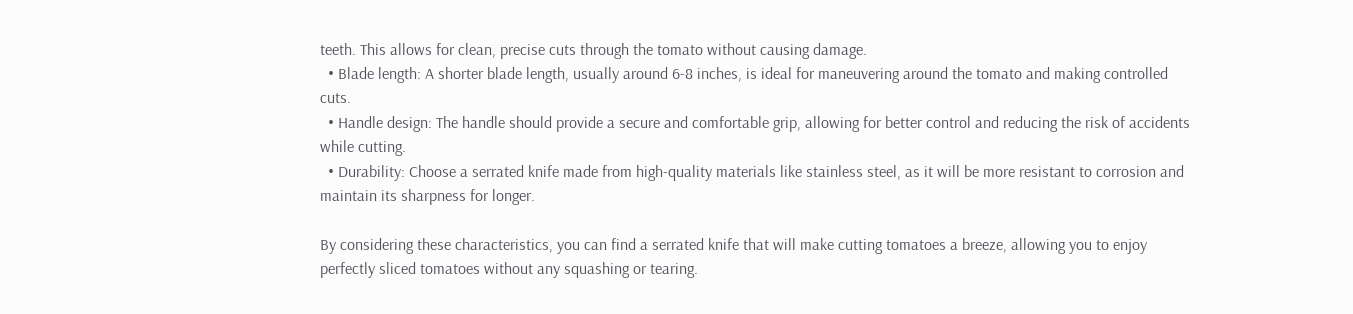teeth. This allows for clean, precise cuts through the tomato without causing damage.
  • Blade length: A shorter blade length, usually around 6-8 inches, is ideal for maneuvering around the tomato and making controlled cuts.
  • Handle design: The handle should provide a secure and comfortable grip, allowing for better control and reducing the risk of accidents while cutting.
  • Durability: Choose a serrated knife made from high-quality materials like stainless steel, as it will be more resistant to corrosion and maintain its sharpness for longer.

By considering these characteristics, you can find a serrated knife that will make cutting tomatoes a breeze, allowing you to enjoy perfectly sliced tomatoes without any squashing or tearing.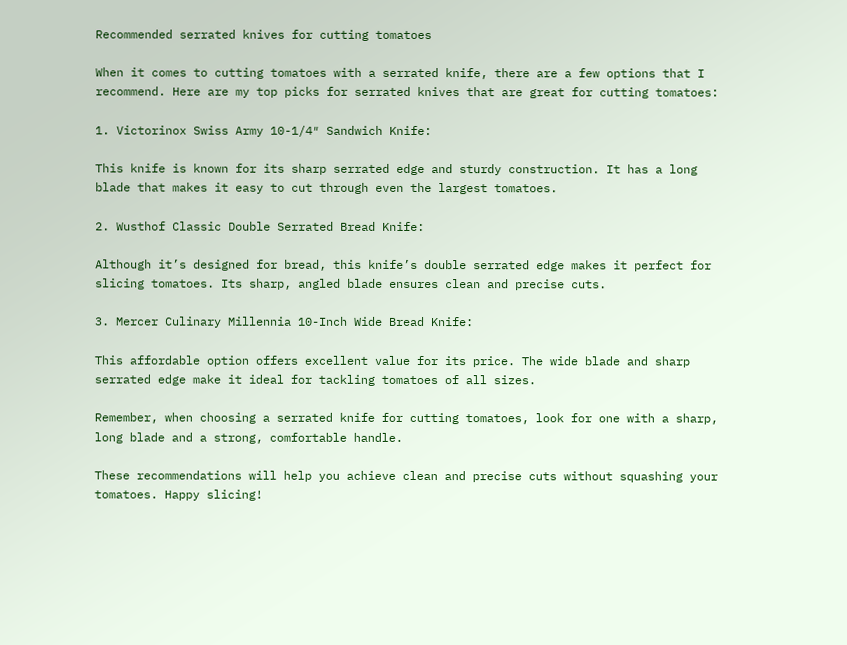Recommended serrated knives for cutting tomatoes

When it comes to cutting tomatoes with a serrated knife, there are a few options that I recommend. Here are my top picks for serrated knives that are great for cutting tomatoes:

1. Victorinox Swiss Army 10-1/4″ Sandwich Knife:

This knife is known for its sharp serrated edge and sturdy construction. It has a long blade that makes it easy to cut through even the largest tomatoes.

2. Wusthof Classic Double Serrated Bread Knife:

Although it’s designed for bread, this knife’s double serrated edge makes it perfect for slicing tomatoes. Its sharp, angled blade ensures clean and precise cuts.

3. Mercer Culinary Millennia 10-Inch Wide Bread Knife:

This affordable option offers excellent value for its price. The wide blade and sharp serrated edge make it ideal for tackling tomatoes of all sizes.

Remember, when choosing a serrated knife for cutting tomatoes, look for one with a sharp, long blade and a strong, comfortable handle.

These recommendations will help you achieve clean and precise cuts without squashing your tomatoes. Happy slicing!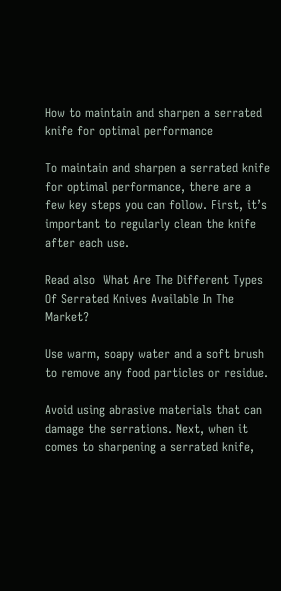How to maintain and sharpen a serrated knife for optimal performance

To maintain and sharpen a serrated knife for optimal performance, there are a few key steps you can follow. First, it’s important to regularly clean the knife after each use.

Read also  What Are The Different Types Of Serrated Knives Available In The Market?

Use warm, soapy water and a soft brush to remove any food particles or residue.

Avoid using abrasive materials that can damage the serrations. Next, when it comes to sharpening a serrated knife,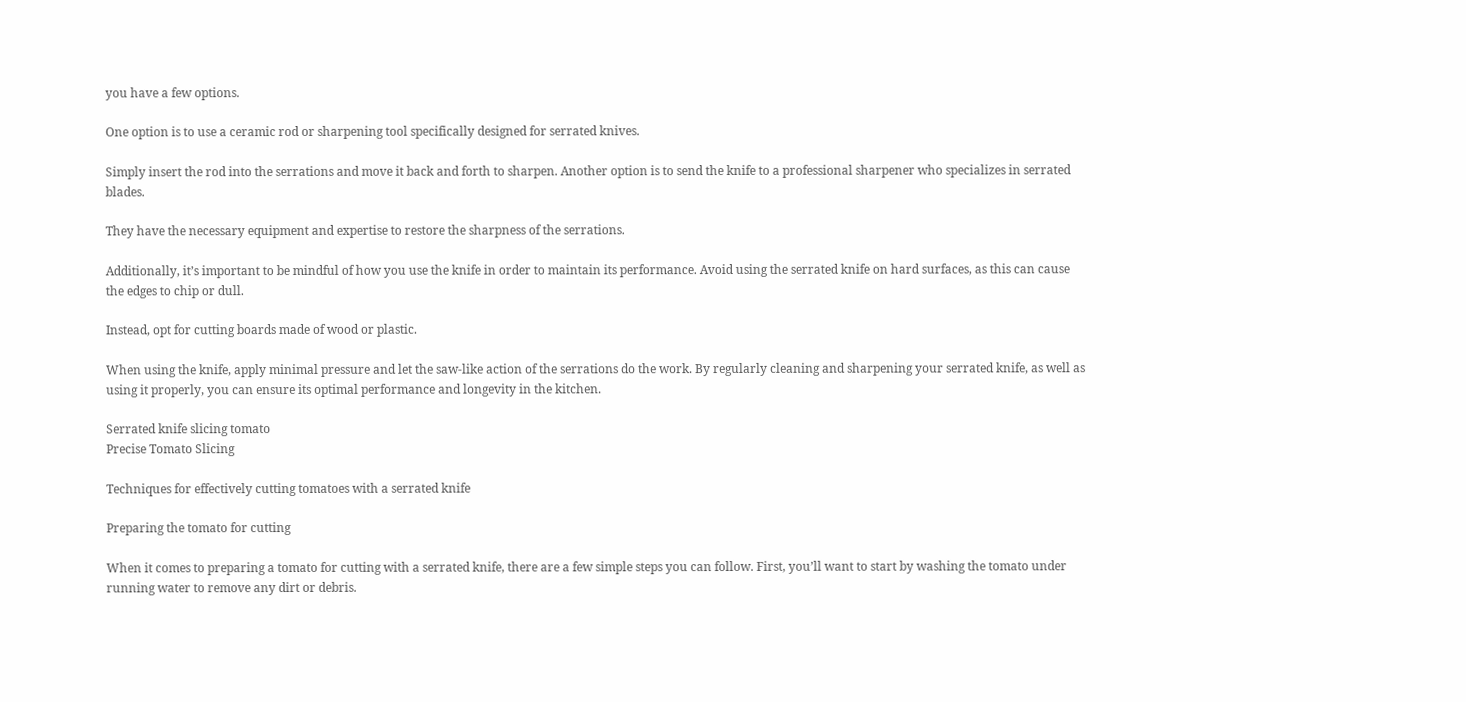you have a few options.

One option is to use a ceramic rod or sharpening tool specifically designed for serrated knives.

Simply insert the rod into the serrations and move it back and forth to sharpen. Another option is to send the knife to a professional sharpener who specializes in serrated blades.

They have the necessary equipment and expertise to restore the sharpness of the serrations.

Additionally, it’s important to be mindful of how you use the knife in order to maintain its performance. Avoid using the serrated knife on hard surfaces, as this can cause the edges to chip or dull.

Instead, opt for cutting boards made of wood or plastic.

When using the knife, apply minimal pressure and let the saw-like action of the serrations do the work. By regularly cleaning and sharpening your serrated knife, as well as using it properly, you can ensure its optimal performance and longevity in the kitchen.

Serrated knife slicing tomato
Precise Tomato Slicing

Techniques for effectively cutting tomatoes with a serrated knife

Preparing the tomato for cutting

When it comes to preparing a tomato for cutting with a serrated knife, there are a few simple steps you can follow. First, you’ll want to start by washing the tomato under running water to remove any dirt or debris.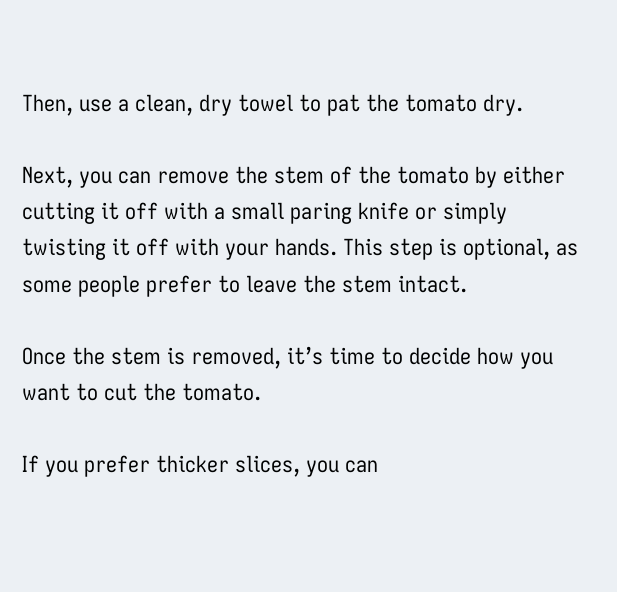Then, use a clean, dry towel to pat the tomato dry.

Next, you can remove the stem of the tomato by either cutting it off with a small paring knife or simply twisting it off with your hands. This step is optional, as some people prefer to leave the stem intact.

Once the stem is removed, it’s time to decide how you want to cut the tomato.

If you prefer thicker slices, you can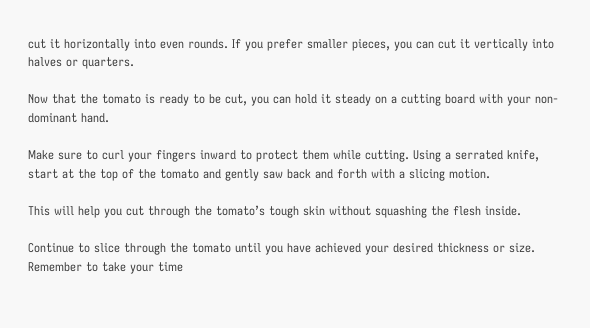cut it horizontally into even rounds. If you prefer smaller pieces, you can cut it vertically into halves or quarters.

Now that the tomato is ready to be cut, you can hold it steady on a cutting board with your non-dominant hand.

Make sure to curl your fingers inward to protect them while cutting. Using a serrated knife, start at the top of the tomato and gently saw back and forth with a slicing motion.

This will help you cut through the tomato’s tough skin without squashing the flesh inside.

Continue to slice through the tomato until you have achieved your desired thickness or size. Remember to take your time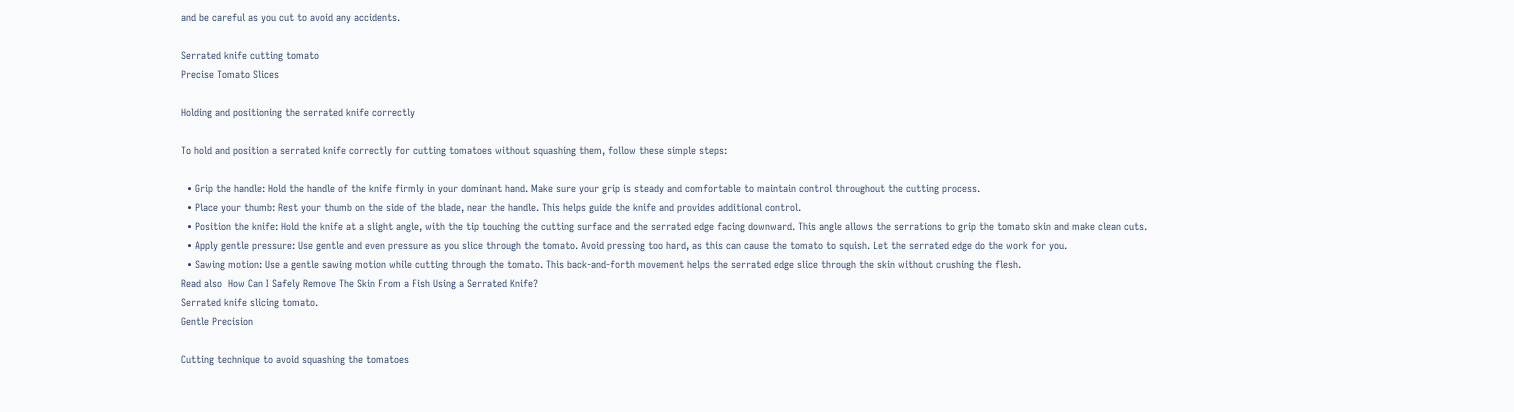and be careful as you cut to avoid any accidents.

Serrated knife cutting tomato
Precise Tomato Slices

Holding and positioning the serrated knife correctly

To hold and position a serrated knife correctly for cutting tomatoes without squashing them, follow these simple steps:

  • Grip the handle: Hold the handle of the knife firmly in your dominant hand. Make sure your grip is steady and comfortable to maintain control throughout the cutting process.
  • Place your thumb: Rest your thumb on the side of the blade, near the handle. This helps guide the knife and provides additional control.
  • Position the knife: Hold the knife at a slight angle, with the tip touching the cutting surface and the serrated edge facing downward. This angle allows the serrations to grip the tomato skin and make clean cuts.
  • Apply gentle pressure: Use gentle and even pressure as you slice through the tomato. Avoid pressing too hard, as this can cause the tomato to squish. Let the serrated edge do the work for you.
  • Sawing motion: Use a gentle sawing motion while cutting through the tomato. This back-and-forth movement helps the serrated edge slice through the skin without crushing the flesh.
Read also  How Can I Safely Remove The Skin From a Fish Using a Serrated Knife?
Serrated knife slicing tomato.
Gentle Precision

Cutting technique to avoid squashing the tomatoes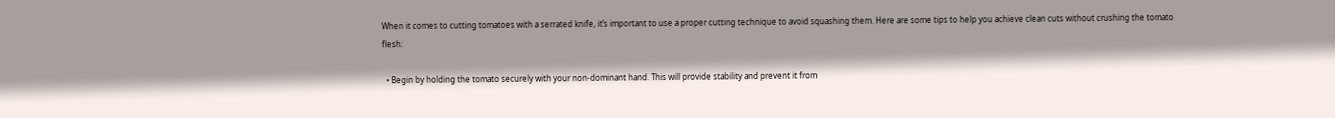When it comes to cutting tomatoes with a serrated knife, it’s important to use a proper cutting technique to avoid squashing them. Here are some tips to help you achieve clean cuts without crushing the tomato flesh:

  • Begin by holding the tomato securely with your non-dominant hand. This will provide stability and prevent it from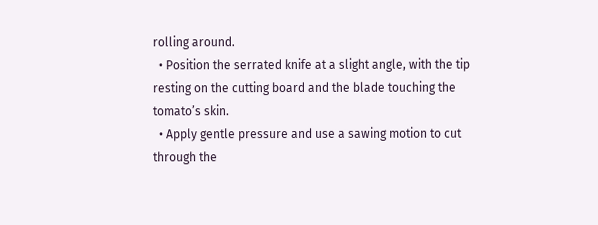rolling around.
  • Position the serrated knife at a slight angle, with the tip resting on the cutting board and the blade touching the tomato’s skin.
  • Apply gentle pressure and use a sawing motion to cut through the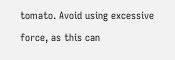tomato. Avoid using excessive force, as this can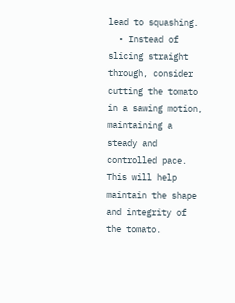lead to squashing.
  • Instead of slicing straight through, consider cutting the tomato in a sawing motion, maintaining a steady and controlled pace. This will help maintain the shape and integrity of the tomato.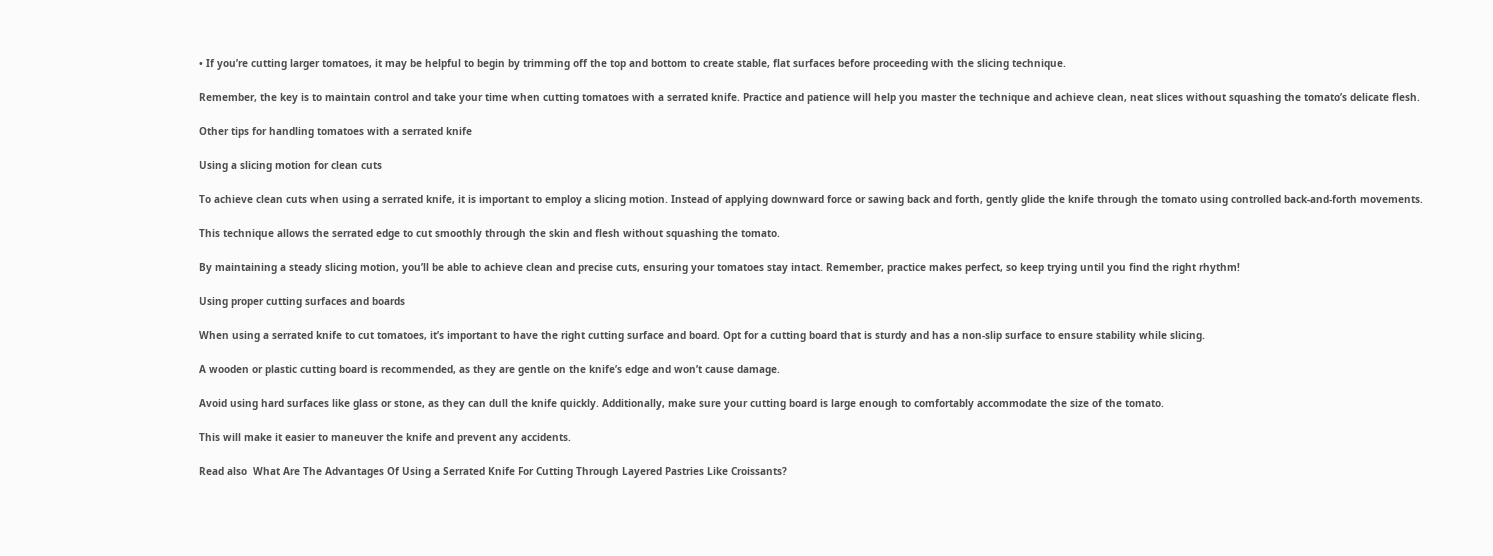• If you’re cutting larger tomatoes, it may be helpful to begin by trimming off the top and bottom to create stable, flat surfaces before proceeding with the slicing technique.

Remember, the key is to maintain control and take your time when cutting tomatoes with a serrated knife. Practice and patience will help you master the technique and achieve clean, neat slices without squashing the tomato’s delicate flesh.

Other tips for handling tomatoes with a serrated knife

Using a slicing motion for clean cuts

To achieve clean cuts when using a serrated knife, it is important to employ a slicing motion. Instead of applying downward force or sawing back and forth, gently glide the knife through the tomato using controlled back-and-forth movements.

This technique allows the serrated edge to cut smoothly through the skin and flesh without squashing the tomato.

By maintaining a steady slicing motion, you’ll be able to achieve clean and precise cuts, ensuring your tomatoes stay intact. Remember, practice makes perfect, so keep trying until you find the right rhythm!

Using proper cutting surfaces and boards

When using a serrated knife to cut tomatoes, it’s important to have the right cutting surface and board. Opt for a cutting board that is sturdy and has a non-slip surface to ensure stability while slicing.

A wooden or plastic cutting board is recommended, as they are gentle on the knife’s edge and won’t cause damage.

Avoid using hard surfaces like glass or stone, as they can dull the knife quickly. Additionally, make sure your cutting board is large enough to comfortably accommodate the size of the tomato.

This will make it easier to maneuver the knife and prevent any accidents.

Read also  What Are The Advantages Of Using a Serrated Knife For Cutting Through Layered Pastries Like Croissants?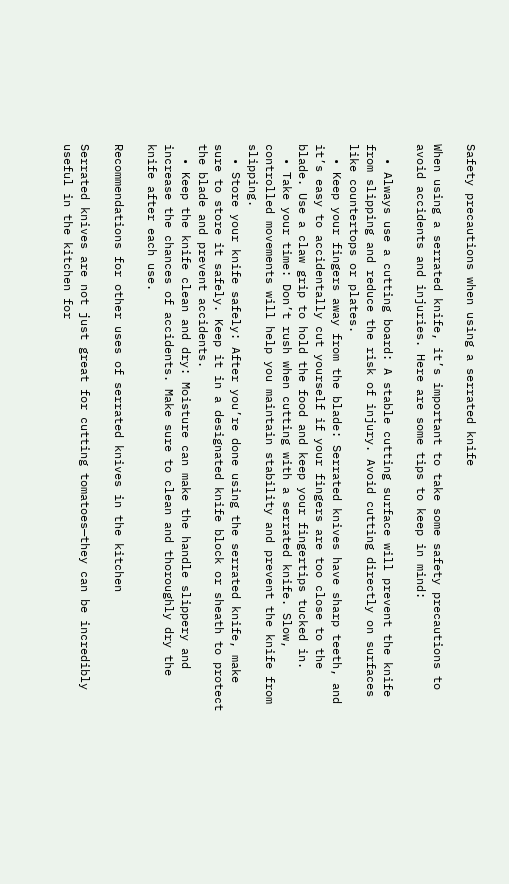Safety precautions when using a serrated knife

When using a serrated knife, it’s important to take some safety precautions to avoid accidents and injuries. Here are some tips to keep in mind:

  • Always use a cutting board: A stable cutting surface will prevent the knife from slipping and reduce the risk of injury. Avoid cutting directly on surfaces like countertops or plates.
  • Keep your fingers away from the blade: Serrated knives have sharp teeth, and it’s easy to accidentally cut yourself if your fingers are too close to the blade. Use a claw grip to hold the food and keep your fingertips tucked in.
  • Take your time: Don’t rush when cutting with a serrated knife. Slow, controlled movements will help you maintain stability and prevent the knife from slipping.
  • Store your knife safely: After you’re done using the serrated knife, make sure to store it safely. Keep it in a designated knife block or sheath to protect the blade and prevent accidents.
  • Keep the knife clean and dry: Moisture can make the handle slippery and increase the chances of accidents. Make sure to clean and thoroughly dry the knife after each use.

Recommendations for other uses of serrated knives in the kitchen

Serrated knives are not just great for cutting tomatoes—they can be incredibly useful in the kitchen for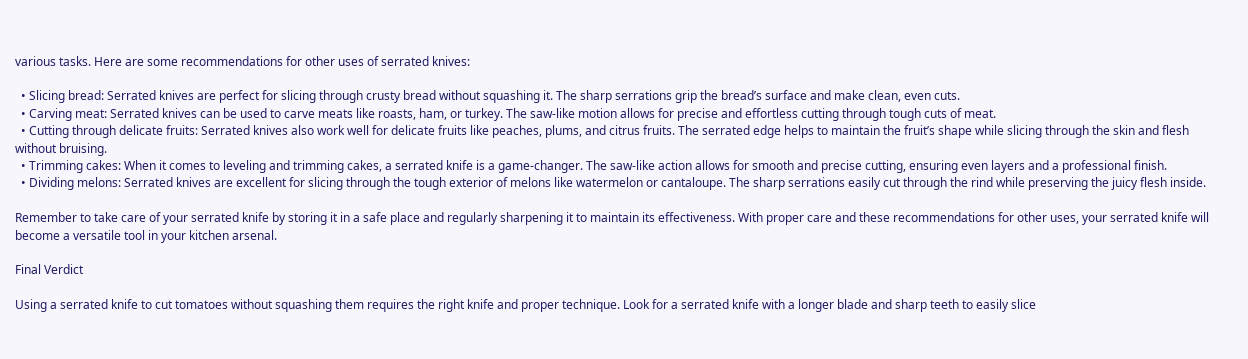various tasks. Here are some recommendations for other uses of serrated knives:

  • Slicing bread: Serrated knives are perfect for slicing through crusty bread without squashing it. The sharp serrations grip the bread’s surface and make clean, even cuts.
  • Carving meat: Serrated knives can be used to carve meats like roasts, ham, or turkey. The saw-like motion allows for precise and effortless cutting through tough cuts of meat.
  • Cutting through delicate fruits: Serrated knives also work well for delicate fruits like peaches, plums, and citrus fruits. The serrated edge helps to maintain the fruit’s shape while slicing through the skin and flesh without bruising.
  • Trimming cakes: When it comes to leveling and trimming cakes, a serrated knife is a game-changer. The saw-like action allows for smooth and precise cutting, ensuring even layers and a professional finish.
  • Dividing melons: Serrated knives are excellent for slicing through the tough exterior of melons like watermelon or cantaloupe. The sharp serrations easily cut through the rind while preserving the juicy flesh inside.

Remember to take care of your serrated knife by storing it in a safe place and regularly sharpening it to maintain its effectiveness. With proper care and these recommendations for other uses, your serrated knife will become a versatile tool in your kitchen arsenal.

Final Verdict

Using a serrated knife to cut tomatoes without squashing them requires the right knife and proper technique. Look for a serrated knife with a longer blade and sharp teeth to easily slice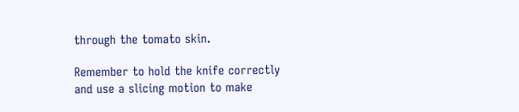through the tomato skin.

Remember to hold the knife correctly and use a slicing motion to make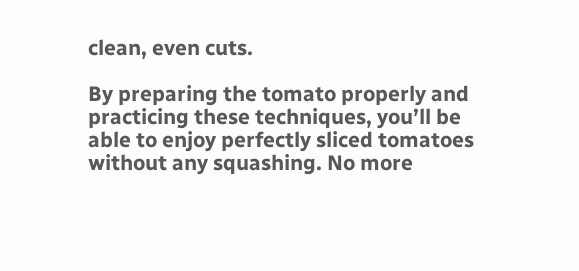clean, even cuts.

By preparing the tomato properly and practicing these techniques, you’ll be able to enjoy perfectly sliced tomatoes without any squashing. No more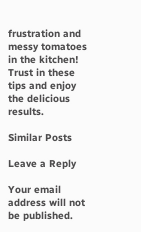frustration and messy tomatoes in the kitchen! Trust in these tips and enjoy the delicious results.

Similar Posts

Leave a Reply

Your email address will not be published.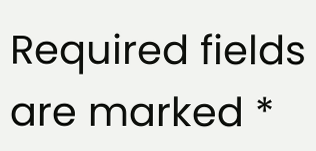Required fields are marked *